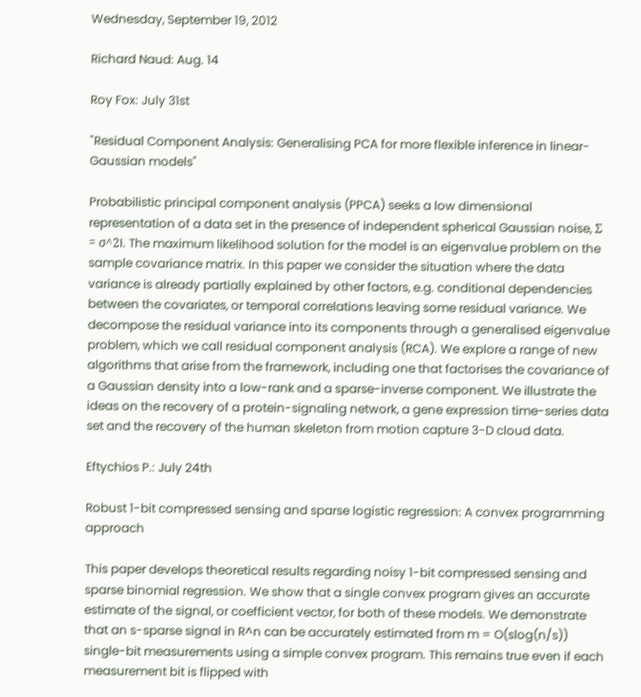Wednesday, September 19, 2012

Richard Naud: Aug. 14

Roy Fox: July 31st

"Residual Component Analysis: Generalising PCA for more flexible inference in linear-Gaussian models"

Probabilistic principal component analysis (PPCA) seeks a low dimensional representation of a data set in the presence of independent spherical Gaussian noise, Σ = σ^2I. The maximum likelihood solution for the model is an eigenvalue problem on the sample covariance matrix. In this paper we consider the situation where the data variance is already partially explained by other factors, e.g. conditional dependencies between the covariates, or temporal correlations leaving some residual variance. We decompose the residual variance into its components through a generalised eigenvalue problem, which we call residual component analysis (RCA). We explore a range of new algorithms that arise from the framework, including one that factorises the covariance of a Gaussian density into a low-rank and a sparse-inverse component. We illustrate the ideas on the recovery of a protein-signaling network, a gene expression time-series data set and the recovery of the human skeleton from motion capture 3-D cloud data.

Eftychios P.: July 24th

Robust 1-bit compressed sensing and sparse logistic regression: A convex programming approach

This paper develops theoretical results regarding noisy 1-bit compressed sensing and sparse binomial regression. We show that a single convex program gives an accurate estimate of the signal, or coefficient vector, for both of these models. We demonstrate that an s-sparse signal in R^n can be accurately estimated from m = O(slog(n/s)) single-bit measurements using a simple convex program. This remains true even if each measurement bit is flipped with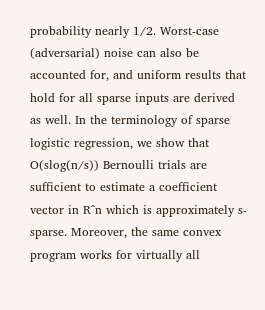probability nearly 1/2. Worst-case (adversarial) noise can also be accounted for, and uniform results that hold for all sparse inputs are derived as well. In the terminology of sparse logistic regression, we show that O(slog(n/s)) Bernoulli trials are sufficient to estimate a coefficient vector in R^n which is approximately s-sparse. Moreover, the same convex program works for virtually all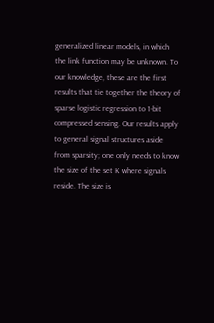generalized linear models, in which the link function may be unknown. To our knowledge, these are the first results that tie together the theory of sparse logistic regression to 1-bit compressed sensing. Our results apply to general signal structures aside from sparsity; one only needs to know the size of the set K where signals reside. The size is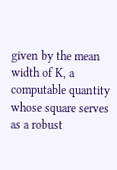given by the mean width of K, a computable quantity whose square serves as a robust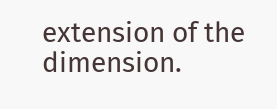extension of the dimension.